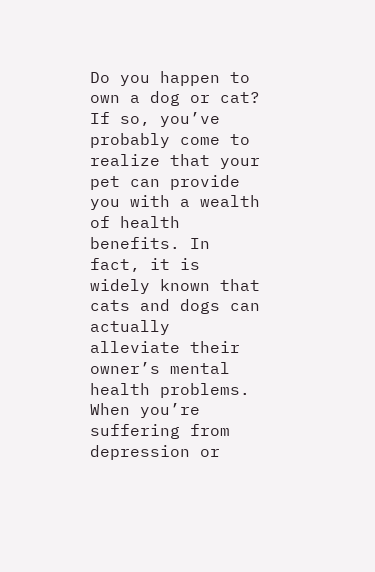Do you happen to own a dog or cat? If so, you’ve probably come to realize that your pet can provide you with a wealth of health benefits. In fact, it is widely known that cats and dogs can actually alleviate their owner’s mental health problems. When you’re suffering from depression or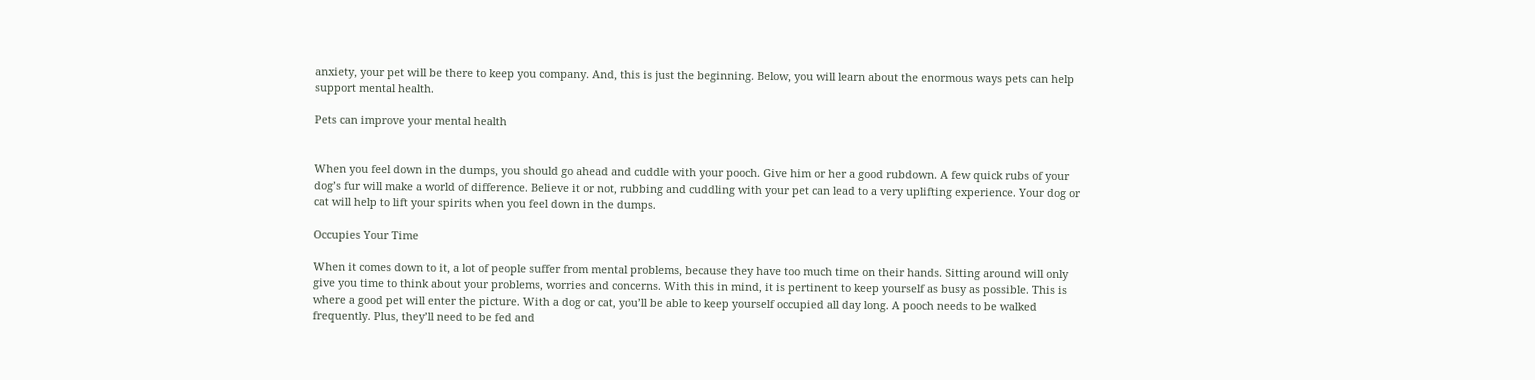anxiety, your pet will be there to keep you company. And, this is just the beginning. Below, you will learn about the enormous ways pets can help support mental health.

Pets can improve your mental health


When you feel down in the dumps, you should go ahead and cuddle with your pooch. Give him or her a good rubdown. A few quick rubs of your dog’s fur will make a world of difference. Believe it or not, rubbing and cuddling with your pet can lead to a very uplifting experience. Your dog or cat will help to lift your spirits when you feel down in the dumps.

Occupies Your Time

When it comes down to it, a lot of people suffer from mental problems, because they have too much time on their hands. Sitting around will only give you time to think about your problems, worries and concerns. With this in mind, it is pertinent to keep yourself as busy as possible. This is where a good pet will enter the picture. With a dog or cat, you’ll be able to keep yourself occupied all day long. A pooch needs to be walked frequently. Plus, they’ll need to be fed and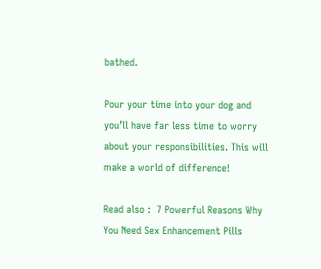bathed.

Pour your time into your dog and you’ll have far less time to worry about your responsibilities. This will make a world of difference!

Read also :  7 Powerful Reasons Why You Need Sex Enhancement Pills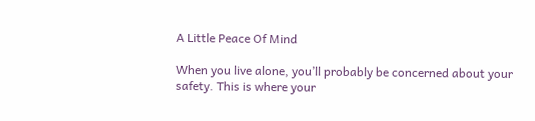A Little Peace Of Mind

When you live alone, you’ll probably be concerned about your safety. This is where your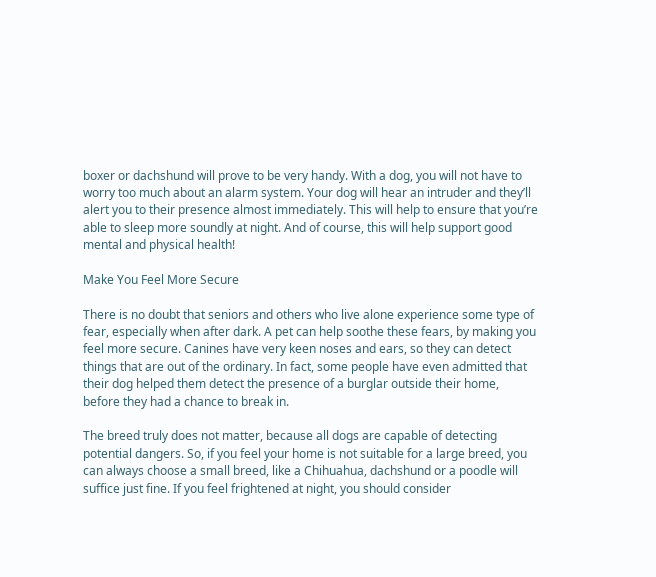boxer or dachshund will prove to be very handy. With a dog, you will not have to worry too much about an alarm system. Your dog will hear an intruder and they’ll alert you to their presence almost immediately. This will help to ensure that you’re able to sleep more soundly at night. And of course, this will help support good mental and physical health!

Make You Feel More Secure

There is no doubt that seniors and others who live alone experience some type of fear, especially when after dark. A pet can help soothe these fears, by making you feel more secure. Canines have very keen noses and ears, so they can detect things that are out of the ordinary. In fact, some people have even admitted that their dog helped them detect the presence of a burglar outside their home, before they had a chance to break in.

The breed truly does not matter, because all dogs are capable of detecting potential dangers. So, if you feel your home is not suitable for a large breed, you can always choose a small breed, like a Chihuahua, dachshund or a poodle will suffice just fine. If you feel frightened at night, you should consider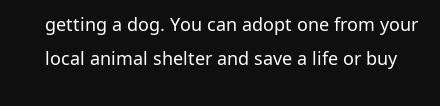getting a dog. You can adopt one from your local animal shelter and save a life or buy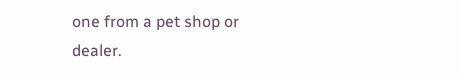one from a pet shop or dealer.